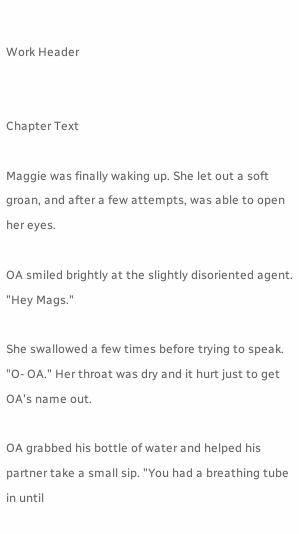Work Header


Chapter Text

Maggie was finally waking up. She let out a soft groan, and after a few attempts, was able to open her eyes.

OA smiled brightly at the slightly disoriented agent. "Hey Mags."

She swallowed a few times before trying to speak. "O- OA." Her throat was dry and it hurt just to get OA's name out.

OA grabbed his bottle of water and helped his partner take a small sip. "You had a breathing tube in until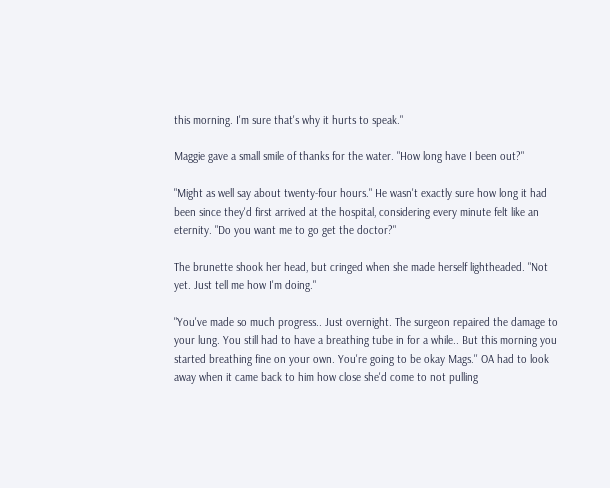this morning. I'm sure that's why it hurts to speak."

Maggie gave a small smile of thanks for the water. "How long have I been out?"

"Might as well say about twenty-four hours." He wasn't exactly sure how long it had been since they'd first arrived at the hospital, considering every minute felt like an eternity. "Do you want me to go get the doctor?"

The brunette shook her head, but cringed when she made herself lightheaded. "Not yet. Just tell me how I'm doing."

"You've made so much progress.. Just overnight. The surgeon repaired the damage to your lung. You still had to have a breathing tube in for a while.. But this morning you started breathing fine on your own. You're going to be okay Mags.'' OA had to look away when it came back to him how close she'd come to not pulling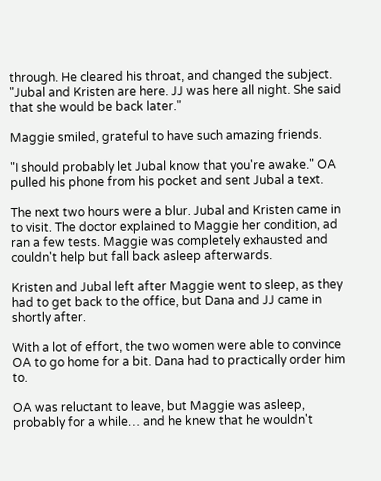through. He cleared his throat, and changed the subject. "Jubal and Kristen are here. JJ was here all night. She said that she would be back later."

Maggie smiled, grateful to have such amazing friends.

"I should probably let Jubal know that you're awake." OA pulled his phone from his pocket and sent Jubal a text.

The next two hours were a blur. Jubal and Kristen came in to visit. The doctor explained to Maggie her condition, ad ran a few tests. Maggie was completely exhausted and couldn't help but fall back asleep afterwards.

Kristen and Jubal left after Maggie went to sleep, as they had to get back to the office, but Dana and JJ came in shortly after.

With a lot of effort, the two women were able to convince OA to go home for a bit. Dana had to practically order him to.

OA was reluctant to leave, but Maggie was asleep, probably for a while… and he knew that he wouldn't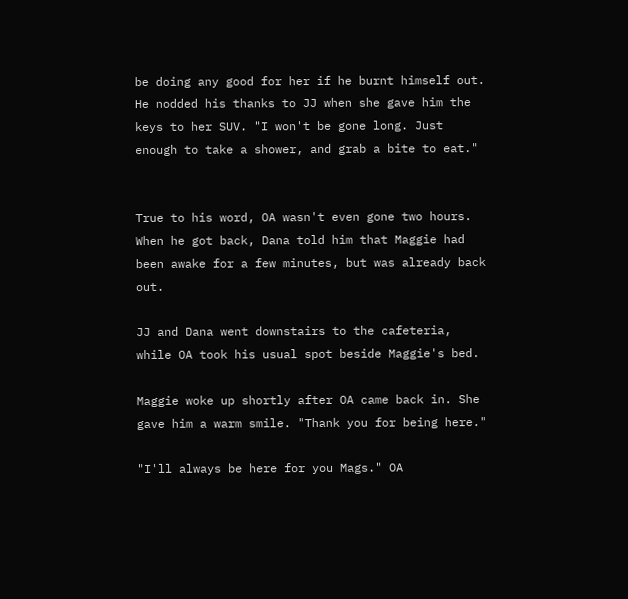be doing any good for her if he burnt himself out. He nodded his thanks to JJ when she gave him the keys to her SUV. "I won't be gone long. Just enough to take a shower, and grab a bite to eat."


True to his word, OA wasn't even gone two hours. When he got back, Dana told him that Maggie had been awake for a few minutes, but was already back out.

JJ and Dana went downstairs to the cafeteria, while OA took his usual spot beside Maggie's bed.

Maggie woke up shortly after OA came back in. She gave him a warm smile. "Thank you for being here."

"I'll always be here for you Mags." OA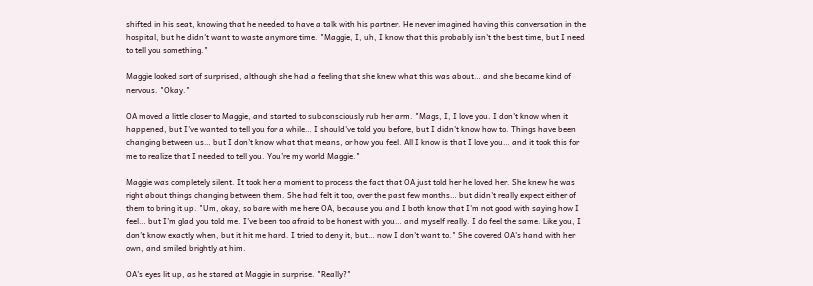shifted in his seat, knowing that he needed to have a talk with his partner. He never imagined having this conversation in the hospital, but he didn't want to waste anymore time. "Maggie, I, uh, I know that this probably isn't the best time, but I need to tell you something."

Maggie looked sort of surprised, although she had a feeling that she knew what this was about… and she became kind of nervous. "Okay."

OA moved a little closer to Maggie, and started to subconsciously rub her arm. "Mags, I, I love you. I don't know when it happened, but I've wanted to tell you for a while… I should've told you before, but I didn't know how to. Things have been changing between us… but I don't know what that means, or how you feel. All I know is that I love you… and it took this for me to realize that I needed to tell you. You're my world Maggie."

Maggie was completely silent. It took her a moment to process the fact that OA just told her he loved her. She knew he was right about things changing between them. She had felt it too, over the past few months… but didn't really expect either of them to bring it up. "Um, okay, so bare with me here OA, because you and I both know that I'm not good with saying how I feel… but I'm glad you told me. I've been too afraid to be honest with you… and myself really. I do feel the same. Like you, I don't know exactly when, but it hit me hard. I tried to deny it, but… now I don't want to." She covered OA's hand with her own, and smiled brightly at him.

OA's eyes lit up, as he stared at Maggie in surprise. "Really?"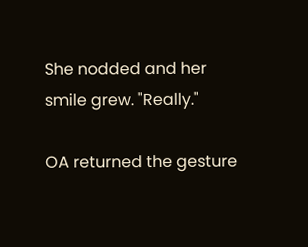She nodded and her smile grew. "Really."

OA returned the gesture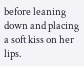before leaning down and placing a soft kiss on her lips.